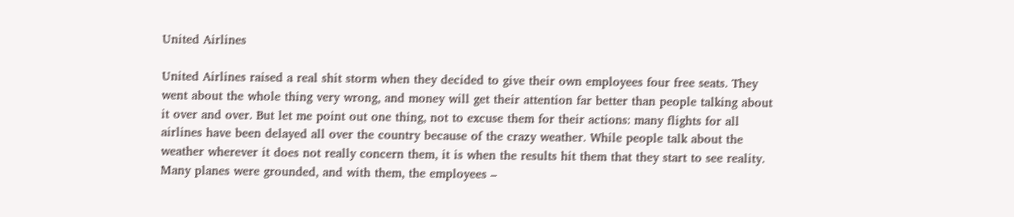United Airlines

United Airlines raised a real shit storm when they decided to give their own employees four free seats. They went about the whole thing very wrong, and money will get their attention far better than people talking about it over and over. But let me point out one thing, not to excuse them for their actions: many flights for all airlines have been delayed all over the country because of the crazy weather. While people talk about the weather wherever it does not really concern them, it is when the results hit them that they start to see reality. Many planes were grounded, and with them, the employees –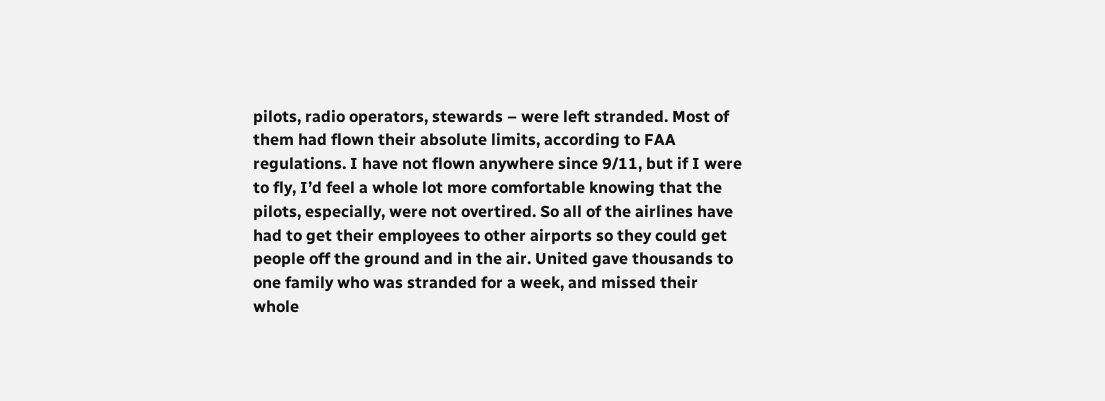pilots, radio operators, stewards – were left stranded. Most of them had flown their absolute limits, according to FAA regulations. I have not flown anywhere since 9/11, but if I were to fly, I’d feel a whole lot more comfortable knowing that the pilots, especially, were not overtired. So all of the airlines have had to get their employees to other airports so they could get people off the ground and in the air. United gave thousands to one family who was stranded for a week, and missed their whole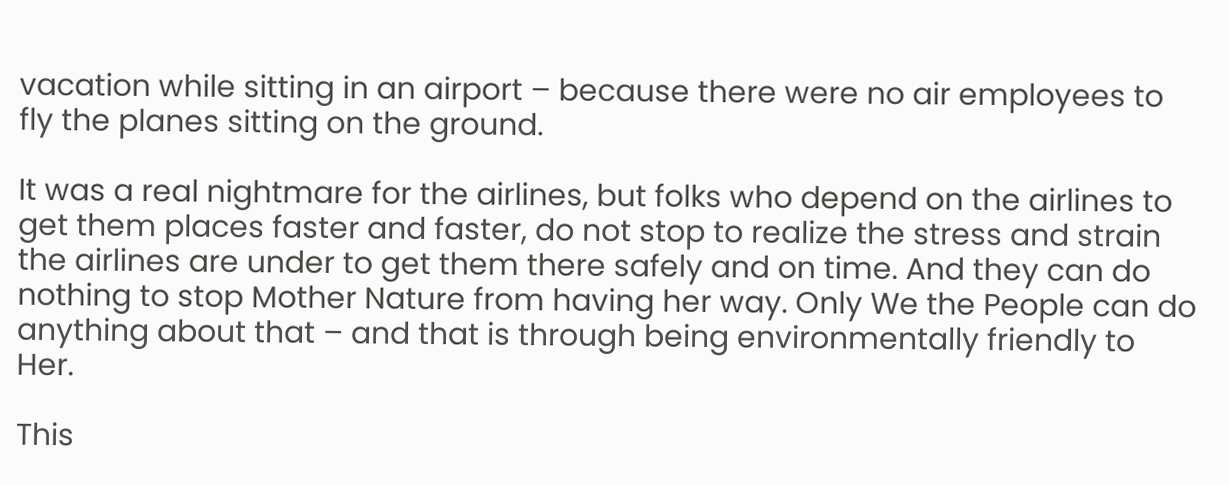vacation while sitting in an airport – because there were no air employees to fly the planes sitting on the ground.

It was a real nightmare for the airlines, but folks who depend on the airlines to get them places faster and faster, do not stop to realize the stress and strain the airlines are under to get them there safely and on time. And they can do nothing to stop Mother Nature from having her way. Only We the People can do anything about that – and that is through being environmentally friendly to Her.

This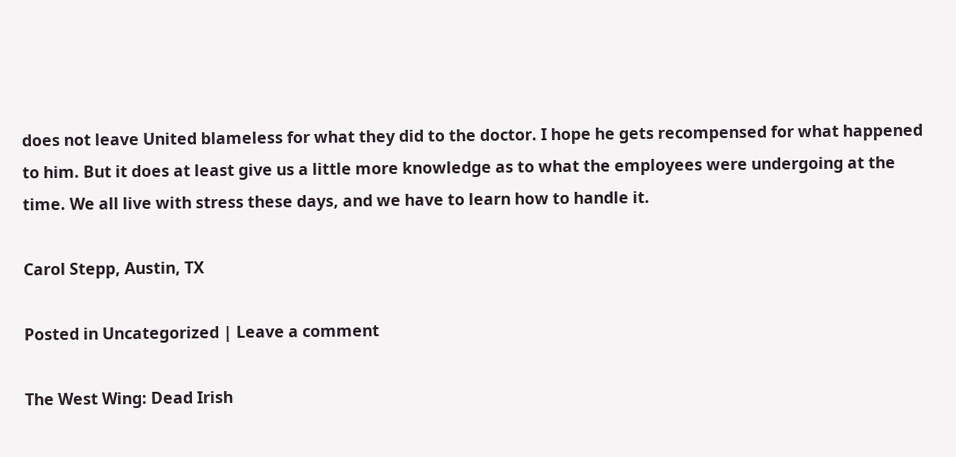does not leave United blameless for what they did to the doctor. I hope he gets recompensed for what happened to him. But it does at least give us a little more knowledge as to what the employees were undergoing at the time. We all live with stress these days, and we have to learn how to handle it.

Carol Stepp, Austin, TX

Posted in Uncategorized | Leave a comment

The West Wing: Dead Irish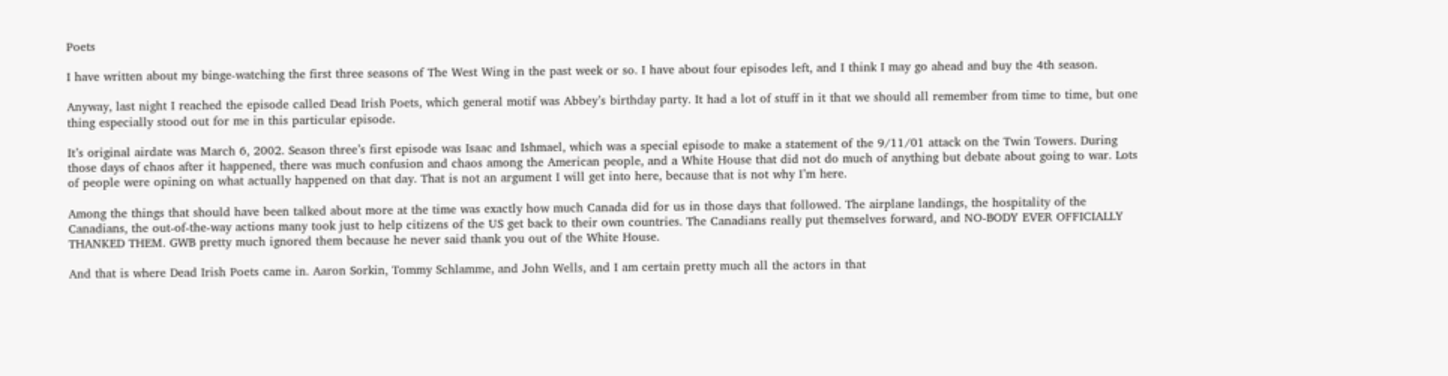Poets

I have written about my binge-watching the first three seasons of The West Wing in the past week or so. I have about four episodes left, and I think I may go ahead and buy the 4th season.

Anyway, last night I reached the episode called Dead Irish Poets, which general motif was Abbey’s birthday party. It had a lot of stuff in it that we should all remember from time to time, but one thing especially stood out for me in this particular episode.

It’s original airdate was March 6, 2002. Season three’s first episode was Isaac and Ishmael, which was a special episode to make a statement of the 9/11/01 attack on the Twin Towers. During those days of chaos after it happened, there was much confusion and chaos among the American people, and a White House that did not do much of anything but debate about going to war. Lots of people were opining on what actually happened on that day. That is not an argument I will get into here, because that is not why I’m here.

Among the things that should have been talked about more at the time was exactly how much Canada did for us in those days that followed. The airplane landings, the hospitality of the Canadians, the out-of-the-way actions many took just to help citizens of the US get back to their own countries. The Canadians really put themselves forward, and NO-BODY EVER OFFICIALLY THANKED THEM. GWB pretty much ignored them because he never said thank you out of the White House.

And that is where Dead Irish Poets came in. Aaron Sorkin, Tommy Schlamme, and John Wells, and I am certain pretty much all the actors in that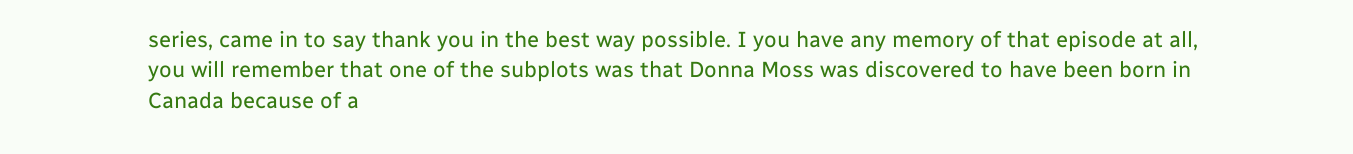series, came in to say thank you in the best way possible. I you have any memory of that episode at all, you will remember that one of the subplots was that Donna Moss was discovered to have been born in Canada because of a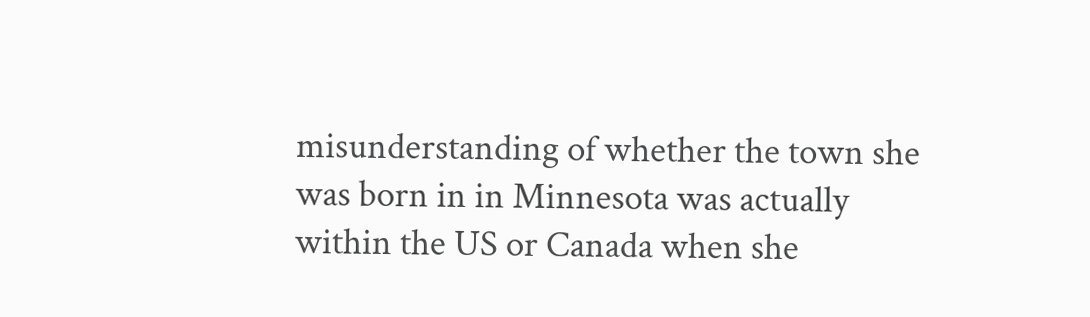misunderstanding of whether the town she was born in in Minnesota was actually within the US or Canada when she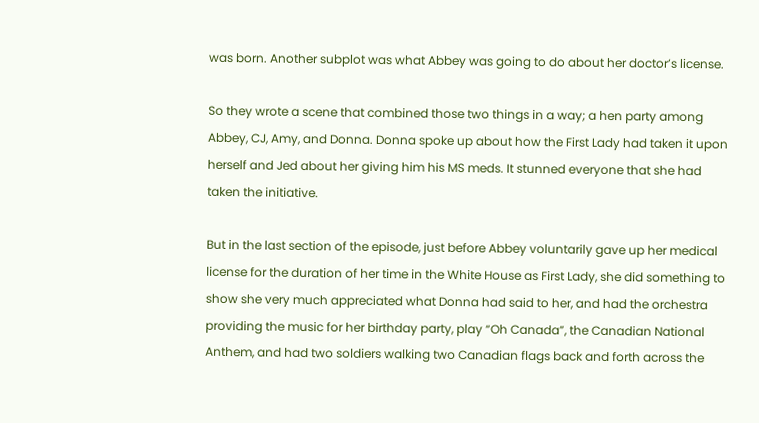was born. Another subplot was what Abbey was going to do about her doctor’s license.

So they wrote a scene that combined those two things in a way; a hen party among Abbey, CJ, Amy, and Donna. Donna spoke up about how the First Lady had taken it upon herself and Jed about her giving him his MS meds. It stunned everyone that she had taken the initiative.

But in the last section of the episode, just before Abbey voluntarily gave up her medical license for the duration of her time in the White House as First Lady, she did something to show she very much appreciated what Donna had said to her, and had the orchestra providing the music for her birthday party, play “Oh Canada”, the Canadian National Anthem, and had two soldiers walking two Canadian flags back and forth across the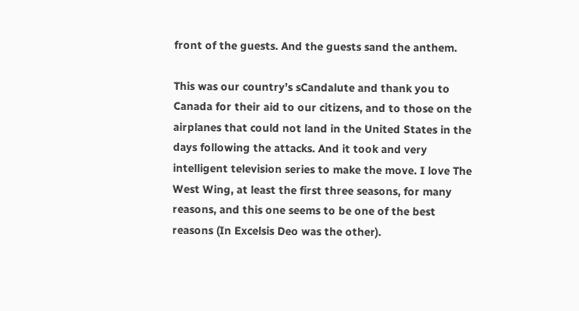front of the guests. And the guests sand the anthem.

This was our country’s sCandalute and thank you to Canada for their aid to our citizens, and to those on the airplanes that could not land in the United States in the days following the attacks. And it took and very intelligent television series to make the move. I love The West Wing, at least the first three seasons, for many reasons, and this one seems to be one of the best reasons (In Excelsis Deo was the other).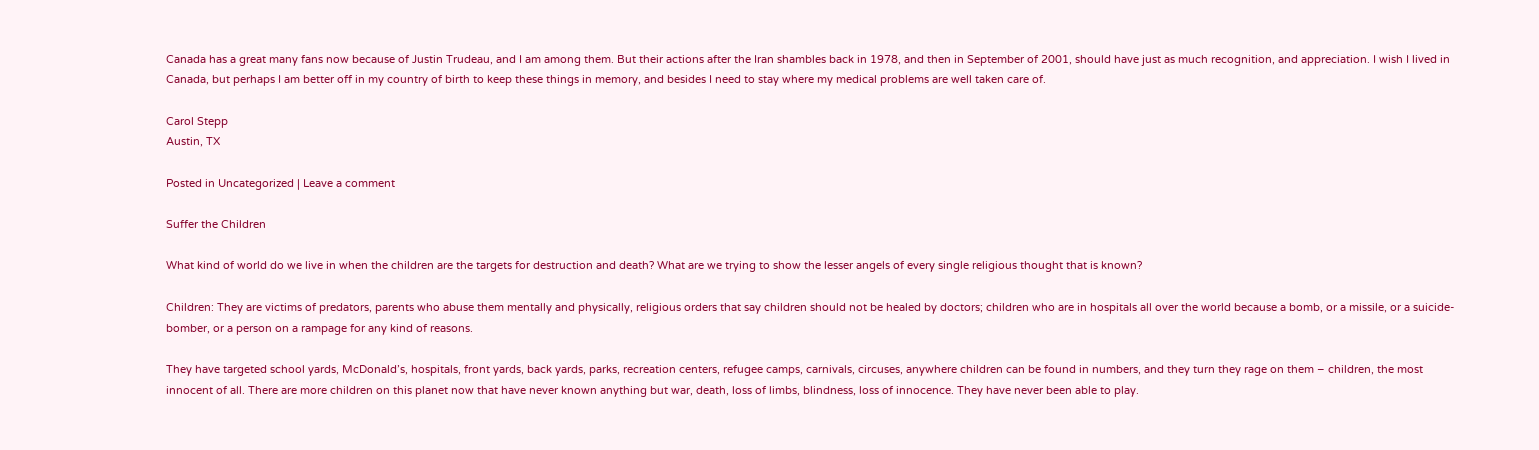Canada has a great many fans now because of Justin Trudeau, and I am among them. But their actions after the Iran shambles back in 1978, and then in September of 2001, should have just as much recognition, and appreciation. I wish I lived in Canada, but perhaps I am better off in my country of birth to keep these things in memory, and besides I need to stay where my medical problems are well taken care of.

Carol Stepp
Austin, TX

Posted in Uncategorized | Leave a comment

Suffer the Children

What kind of world do we live in when the children are the targets for destruction and death? What are we trying to show the lesser angels of every single religious thought that is known?

Children: They are victims of predators, parents who abuse them mentally and physically, religious orders that say children should not be healed by doctors; children who are in hospitals all over the world because a bomb, or a missile, or a suicide-bomber, or a person on a rampage for any kind of reasons.

They have targeted school yards, McDonald’s, hospitals, front yards, back yards, parks, recreation centers, refugee camps, carnivals, circuses, anywhere children can be found in numbers, and they turn they rage on them – children, the most innocent of all. There are more children on this planet now that have never known anything but war, death, loss of limbs, blindness, loss of innocence. They have never been able to play.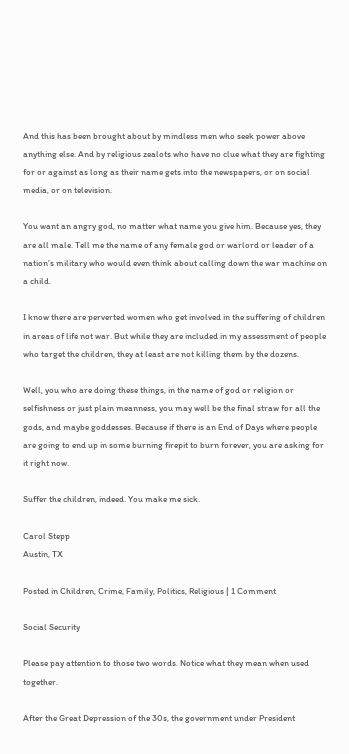And this has been brought about by mindless men who seek power above anything else. And by religious zealots who have no clue what they are fighting for or against as long as their name gets into the newspapers, or on social media, or on television.

You want an angry god, no matter what name you give him. Because yes, they are all male. Tell me the name of any female god or warlord or leader of a nation’s military who would even think about calling down the war machine on a child.

I know there are perverted women who get involved in the suffering of children in areas of life not war. But while they are included in my assessment of people who target the children, they at least are not killing them by the dozens.

Well, you who are doing these things, in the name of god or religion or selfishness or just plain meanness, you may well be the final straw for all the gods, and maybe goddesses. Because if there is an End of Days where people are going to end up in some burning firepit to burn forever, you are asking for it right now.

Suffer the children, indeed. You make me sick.

Carol Stepp
Austin, TX

Posted in Children, Crime, Family, Politics, Religious | 1 Comment

Social Security

Please pay attention to those two words. Notice what they mean when used together.

After the Great Depression of the 30s, the government under President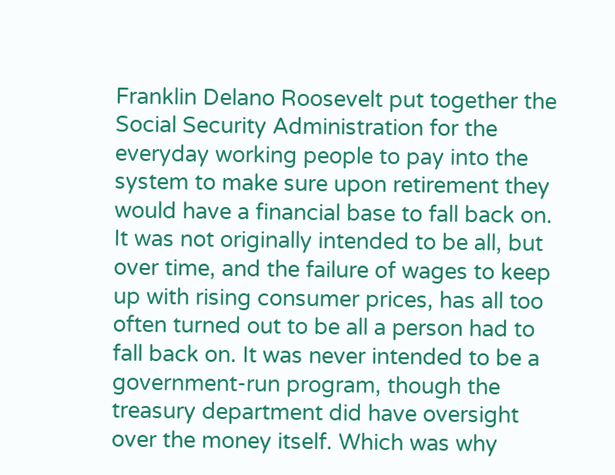Franklin Delano Roosevelt put together the Social Security Administration for the everyday working people to pay into the system to make sure upon retirement they would have a financial base to fall back on. It was not originally intended to be all, but over time, and the failure of wages to keep up with rising consumer prices, has all too often turned out to be all a person had to fall back on. It was never intended to be a government-run program, though the treasury department did have oversight over the money itself. Which was why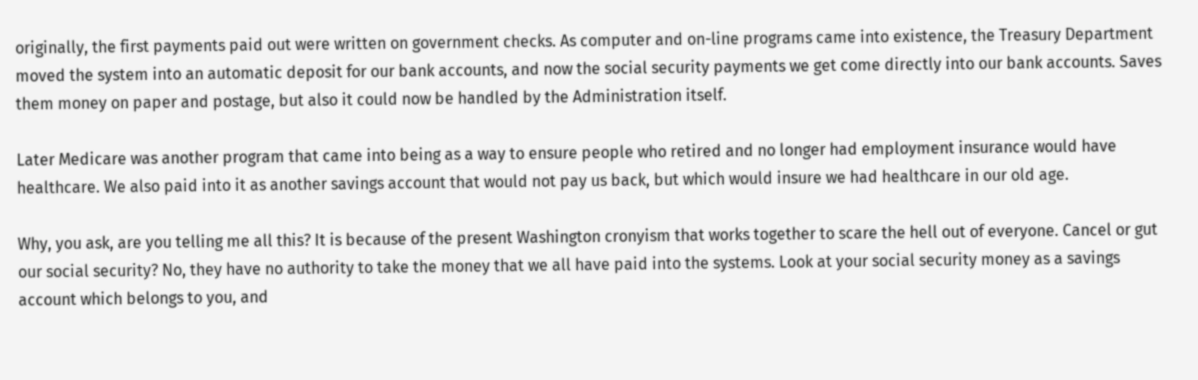originally, the first payments paid out were written on government checks. As computer and on-line programs came into existence, the Treasury Department moved the system into an automatic deposit for our bank accounts, and now the social security payments we get come directly into our bank accounts. Saves them money on paper and postage, but also it could now be handled by the Administration itself.

Later Medicare was another program that came into being as a way to ensure people who retired and no longer had employment insurance would have healthcare. We also paid into it as another savings account that would not pay us back, but which would insure we had healthcare in our old age.

Why, you ask, are you telling me all this? It is because of the present Washington cronyism that works together to scare the hell out of everyone. Cancel or gut our social security? No, they have no authority to take the money that we all have paid into the systems. Look at your social security money as a savings account which belongs to you, and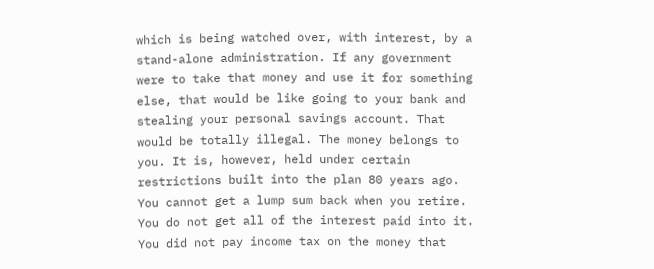which is being watched over, with interest, by a stand-alone administration. If any government were to take that money and use it for something else, that would be like going to your bank and stealing your personal savings account. That would be totally illegal. The money belongs to you. It is, however, held under certain restrictions built into the plan 80 years ago. You cannot get a lump sum back when you retire. You do not get all of the interest paid into it. You did not pay income tax on the money that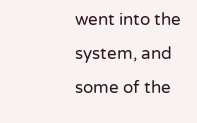went into the system, and some of the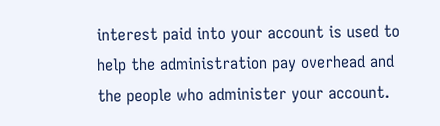interest paid into your account is used to help the administration pay overhead and the people who administer your account.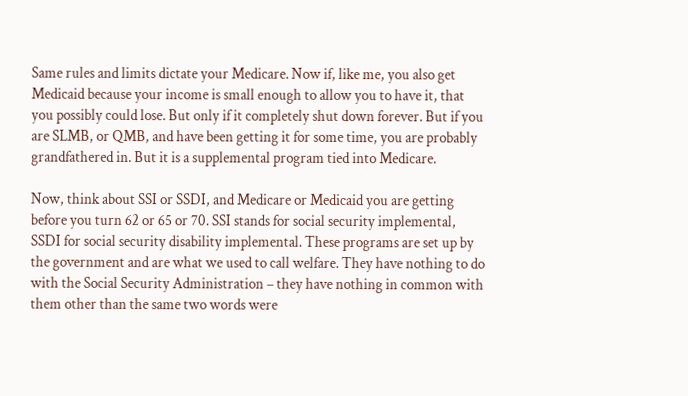Same rules and limits dictate your Medicare. Now if, like me, you also get Medicaid because your income is small enough to allow you to have it, that you possibly could lose. But only if it completely shut down forever. But if you are SLMB, or QMB, and have been getting it for some time, you are probably grandfathered in. But it is a supplemental program tied into Medicare.

Now, think about SSI or SSDI, and Medicare or Medicaid you are getting before you turn 62 or 65 or 70. SSI stands for social security implemental, SSDI for social security disability implemental. These programs are set up by the government and are what we used to call welfare. They have nothing to do with the Social Security Administration – they have nothing in common with them other than the same two words were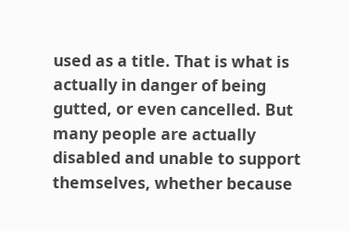used as a title. That is what is actually in danger of being gutted, or even cancelled. But many people are actually disabled and unable to support themselves, whether because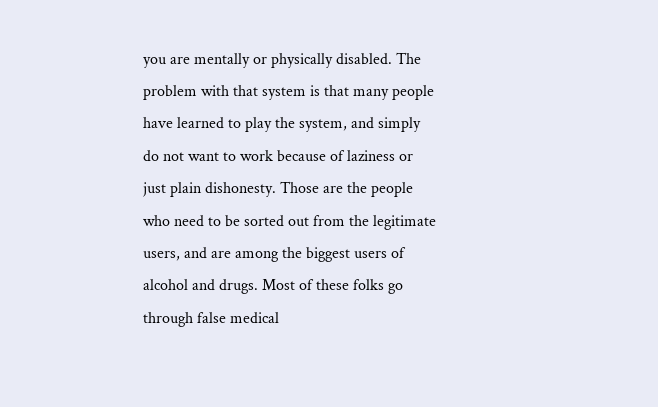you are mentally or physically disabled. The problem with that system is that many people have learned to play the system, and simply do not want to work because of laziness or just plain dishonesty. Those are the people who need to be sorted out from the legitimate users, and are among the biggest users of alcohol and drugs. Most of these folks go through false medical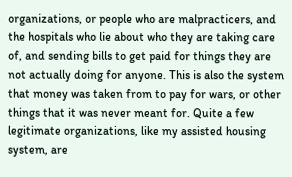organizations, or people who are malpracticers, and the hospitals who lie about who they are taking care of, and sending bills to get paid for things they are not actually doing for anyone. This is also the system that money was taken from to pay for wars, or other things that it was never meant for. Quite a few legitimate organizations, like my assisted housing system, are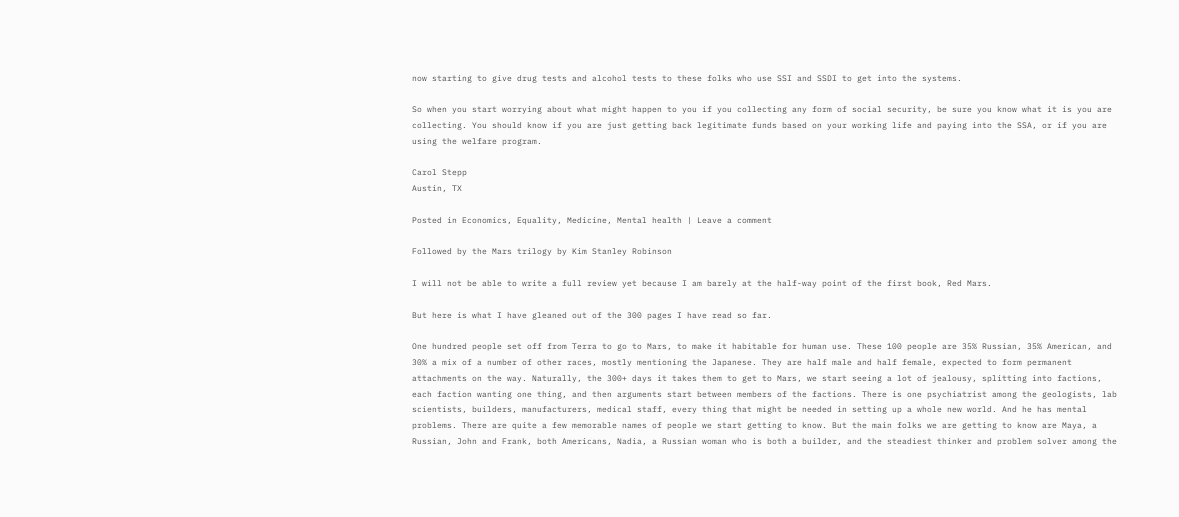now starting to give drug tests and alcohol tests to these folks who use SSI and SSDI to get into the systems.

So when you start worrying about what might happen to you if you collecting any form of social security, be sure you know what it is you are collecting. You should know if you are just getting back legitimate funds based on your working life and paying into the SSA, or if you are using the welfare program.

Carol Stepp
Austin, TX

Posted in Economics, Equality, Medicine, Mental health | Leave a comment

Followed by the Mars trilogy by Kim Stanley Robinson

I will not be able to write a full review yet because I am barely at the half-way point of the first book, Red Mars.

But here is what I have gleaned out of the 300 pages I have read so far.

One hundred people set off from Terra to go to Mars, to make it habitable for human use. These 100 people are 35% Russian, 35% American, and 30% a mix of a number of other races, mostly mentioning the Japanese. They are half male and half female, expected to form permanent attachments on the way. Naturally, the 300+ days it takes them to get to Mars, we start seeing a lot of jealousy, splitting into factions, each faction wanting one thing, and then arguments start between members of the factions. There is one psychiatrist among the geologists, lab scientists, builders, manufacturers, medical staff, every thing that might be needed in setting up a whole new world. And he has mental problems. There are quite a few memorable names of people we start getting to know. But the main folks we are getting to know are Maya, a Russian, John and Frank, both Americans, Nadia, a Russian woman who is both a builder, and the steadiest thinker and problem solver among the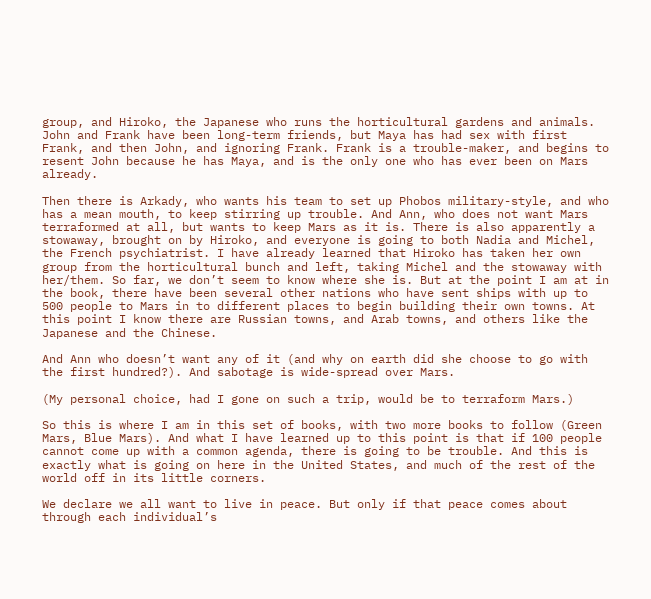group, and Hiroko, the Japanese who runs the horticultural gardens and animals. John and Frank have been long-term friends, but Maya has had sex with first Frank, and then John, and ignoring Frank. Frank is a trouble-maker, and begins to resent John because he has Maya, and is the only one who has ever been on Mars already.

Then there is Arkady, who wants his team to set up Phobos military-style, and who has a mean mouth, to keep stirring up trouble. And Ann, who does not want Mars terraformed at all, but wants to keep Mars as it is. There is also apparently a stowaway, brought on by Hiroko, and everyone is going to both Nadia and Michel, the French psychiatrist. I have already learned that Hiroko has taken her own group from the horticultural bunch and left, taking Michel and the stowaway with her/them. So far, we don’t seem to know where she is. But at the point I am at in the book, there have been several other nations who have sent ships with up to 500 people to Mars in to different places to begin building their own towns. At this point I know there are Russian towns, and Arab towns, and others like the Japanese and the Chinese.

And Ann who doesn’t want any of it (and why on earth did she choose to go with the first hundred?). And sabotage is wide-spread over Mars.

(My personal choice, had I gone on such a trip, would be to terraform Mars.)

So this is where I am in this set of books, with two more books to follow (Green Mars, Blue Mars). And what I have learned up to this point is that if 100 people cannot come up with a common agenda, there is going to be trouble. And this is exactly what is going on here in the United States, and much of the rest of the world off in its little corners.

We declare we all want to live in peace. But only if that peace comes about through each individual’s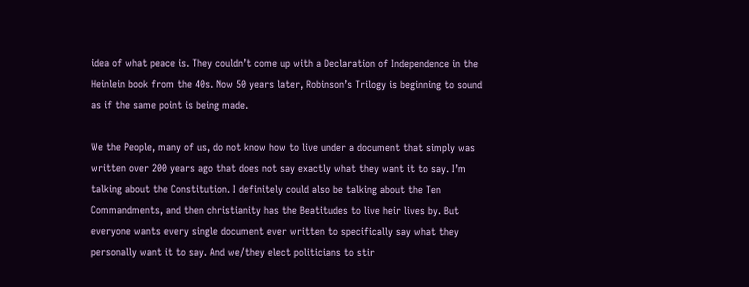idea of what peace is. They couldn’t come up with a Declaration of Independence in the Heinlein book from the 40s. Now 50 years later, Robinson’s Trilogy is beginning to sound as if the same point is being made.

We the People, many of us, do not know how to live under a document that simply was written over 200 years ago that does not say exactly what they want it to say. I’m talking about the Constitution. I definitely could also be talking about the Ten Commandments, and then christianity has the Beatitudes to live heir lives by. But everyone wants every single document ever written to specifically say what they personally want it to say. And we/they elect politicians to stir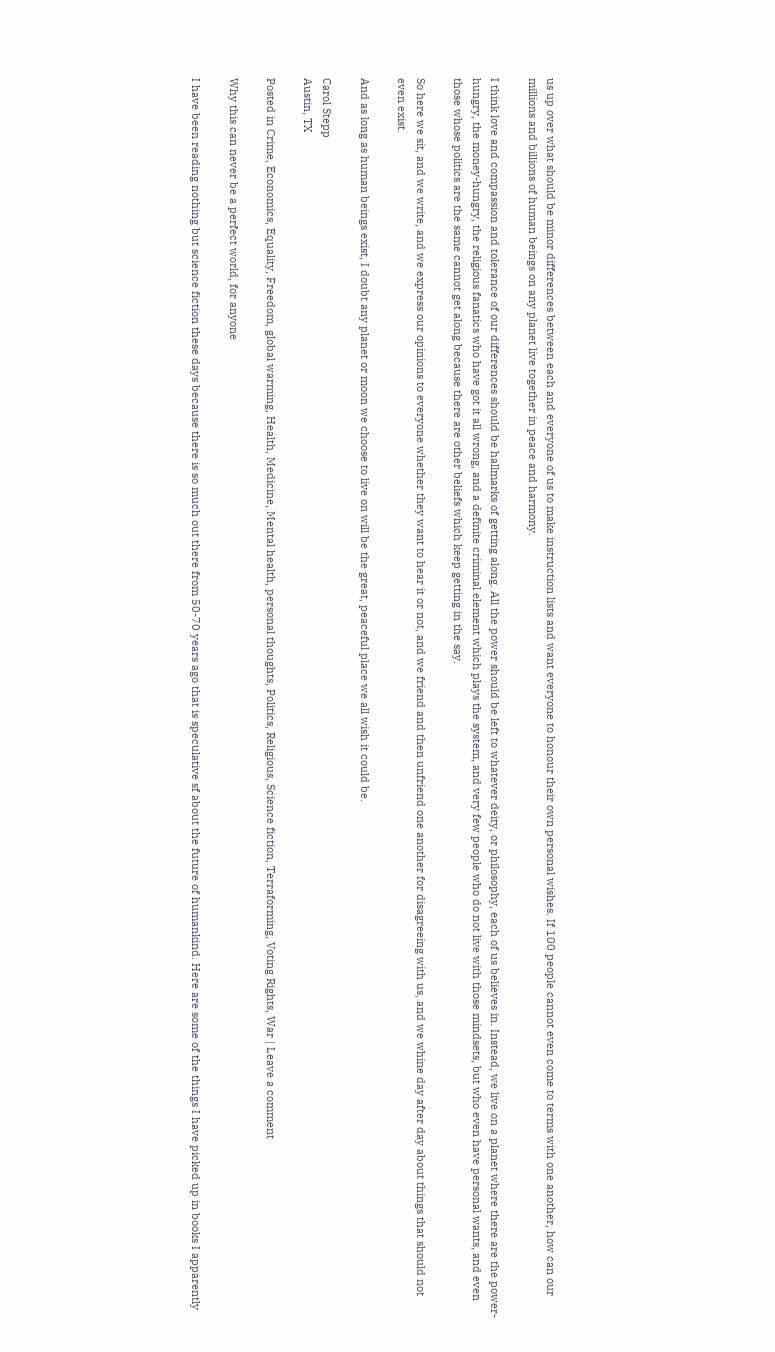us up over what should be minor differences between each and everyone of us to make instruction lists and want everyone to honour their own personal wishes. If 100 people cannot even come to terms with one another, how can our millions and billions of human beings on any planet live together in peace and harmony.

I think love and compassion and tolerance of our differences should be hallmarks of getting along. All the power should be left to whatever deity, or philosophy, each of us believes in. Instead, we live on a planet where there are the power-hungry, the money-hungry, the religious fanatics who have got it all wrong, and a definite criminal element which plays the system, and very few people who do not live with those mindsets, but who even have personal wants, and even those whose politics are the same cannot get along because there are other beliefs which keep getting in the say.

So here we sit, and we write, and we express our opinions to everyone whether they want to hear it or not, and we friend and then unfriend one another for disagreeing with us, and we whine day after day about things that should not even exist.

And as long as human beings exist, I doubt any planet or moon we choose to live on will be the great, peaceful place we all wish it could be.

Carol Stepp
Austin, TX

Posted in Crime, Economics, Equality, Freedom, global warming, Health, Medicine, Mental health, personal thoughts, Politics, Religious, Science fiction, Terraforming, Voting Rights, War | Leave a comment

Why this can never be a perfect world, for anyone

I have been reading nothing but science fiction these days because there is so much out there from 50-70 years ago that is speculative sf about the future of humankind. Here are some of the things I have picked up in books I apparently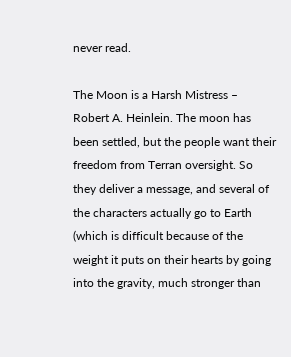never read.

The Moon is a Harsh Mistress – Robert A. Heinlein. The moon has been settled, but the people want their freedom from Terran oversight. So they deliver a message, and several of the characters actually go to Earth (which is difficult because of the weight it puts on their hearts by going into the gravity, much stronger than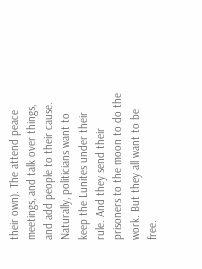their own). The attend peace meetings, and talk over things, and add people to their cause. Naturally, politicians want to keep the Lunites under their rule. And they send their prisoners to the moon to do the work. But they all want to be free.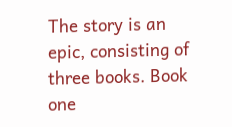The story is an epic, consisting of three books. Book one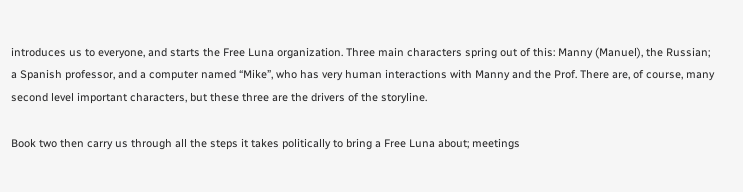introduces us to everyone, and starts the Free Luna organization. Three main characters spring out of this: Manny (Manuel), the Russian; a Spanish professor, and a computer named “Mike”, who has very human interactions with Manny and the Prof. There are, of course, many second level important characters, but these three are the drivers of the storyline.

Book two then carry us through all the steps it takes politically to bring a Free Luna about; meetings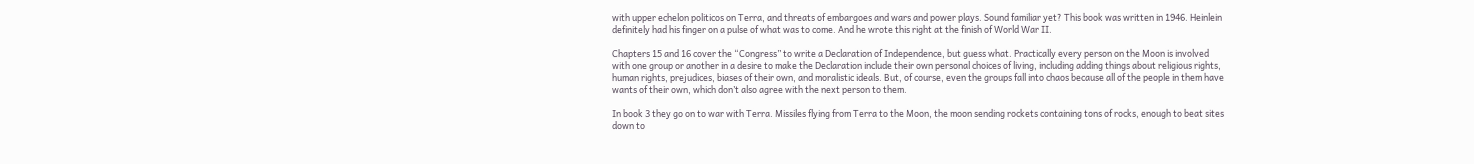with upper echelon politicos on Terra, and threats of embargoes and wars and power plays. Sound familiar yet? This book was written in 1946. Heinlein definitely had his finger on a pulse of what was to come. And he wrote this right at the finish of World War II.

Chapters 15 and 16 cover the “Congress” to write a Declaration of Independence, but guess what. Practically every person on the Moon is involved with one group or another in a desire to make the Declaration include their own personal choices of living, including adding things about religious rights, human rights, prejudices, biases of their own, and moralistic ideals. But, of course, even the groups fall into chaos because all of the people in them have wants of their own, which don’t also agree with the next person to them.

In book 3 they go on to war with Terra. Missiles flying from Terra to the Moon, the moon sending rockets containing tons of rocks, enough to beat sites down to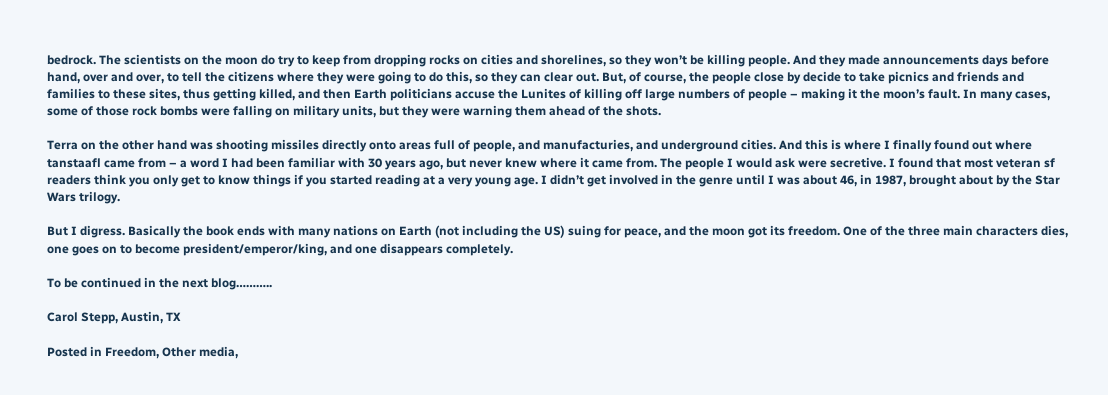bedrock. The scientists on the moon do try to keep from dropping rocks on cities and shorelines, so they won’t be killing people. And they made announcements days before hand, over and over, to tell the citizens where they were going to do this, so they can clear out. But, of course, the people close by decide to take picnics and friends and families to these sites, thus getting killed, and then Earth politicians accuse the Lunites of killing off large numbers of people – making it the moon’s fault. In many cases, some of those rock bombs were falling on military units, but they were warning them ahead of the shots.

Terra on the other hand was shooting missiles directly onto areas full of people, and manufacturies, and underground cities. And this is where I finally found out where tanstaafl came from – a word I had been familiar with 30 years ago, but never knew where it came from. The people I would ask were secretive. I found that most veteran sf readers think you only get to know things if you started reading at a very young age. I didn’t get involved in the genre until I was about 46, in 1987, brought about by the Star Wars trilogy.

But I digress. Basically the book ends with many nations on Earth (not including the US) suing for peace, and the moon got its freedom. One of the three main characters dies, one goes on to become president/emperor/king, and one disappears completely.

To be continued in the next blog………..

Carol Stepp, Austin, TX

Posted in Freedom, Other media,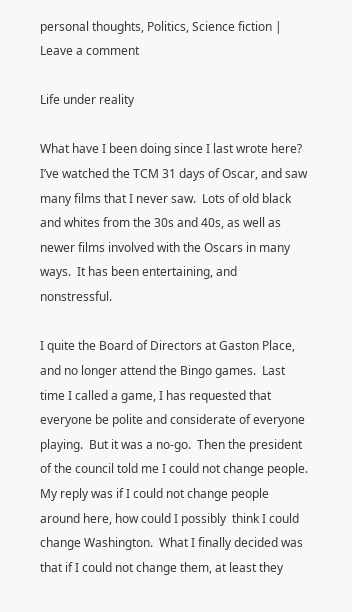personal thoughts, Politics, Science fiction | Leave a comment

Life under reality

What have I been doing since I last wrote here?  I’ve watched the TCM 31 days of Oscar, and saw many films that I never saw.  Lots of old black and whites from the 30s and 40s, as well as newer films involved with the Oscars in many ways.  It has been entertaining, and nonstressful.

I quite the Board of Directors at Gaston Place, and no longer attend the Bingo games.  Last time I called a game, I has requested that everyone be polite and considerate of everyone playing.  But it was a no-go.  Then the president of the council told me I could not change people. My reply was if I could not change people around here, how could I possibly  think I could change Washington.  What I finally decided was that if I could not change them, at least they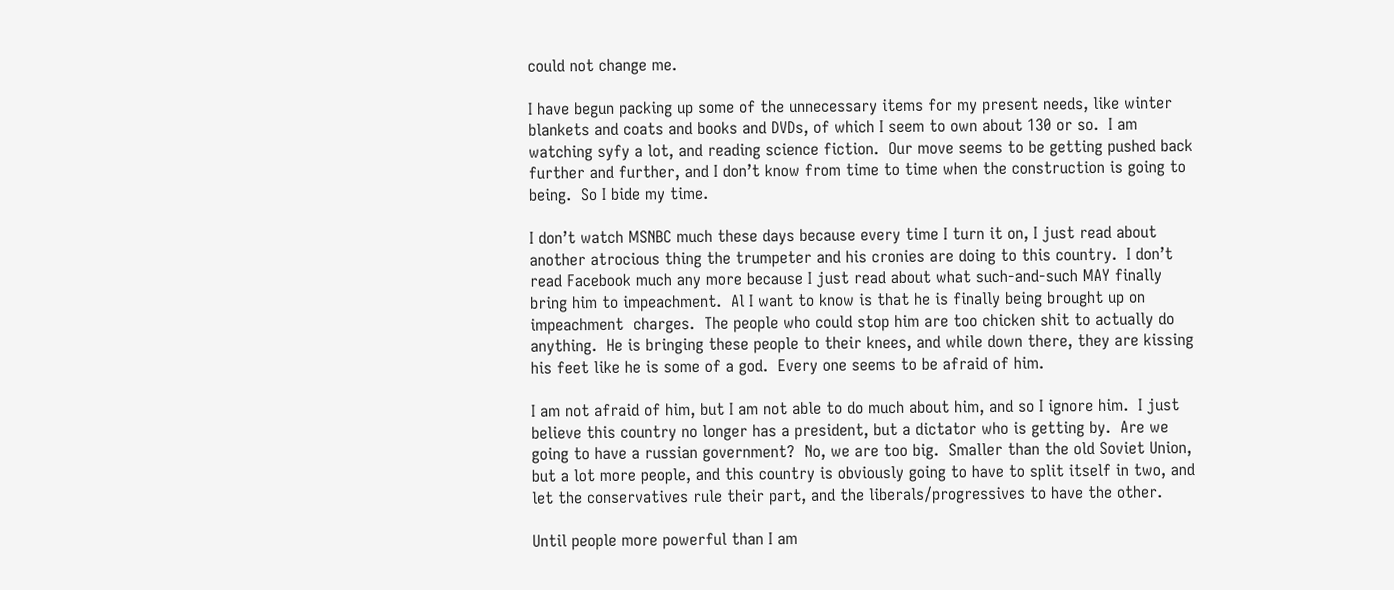could not change me.

I have begun packing up some of the unnecessary items for my present needs, like winter blankets and coats and books and DVDs, of which I seem to own about 130 or so.  I am watching syfy a lot, and reading science fiction.  Our move seems to be getting pushed back further and further, and I don’t know from time to time when the construction is going to being.  So I bide my time.

I don’t watch MSNBC much these days because every time I turn it on, I just read about another atrocious thing the trumpeter and his cronies are doing to this country.  I don’t read Facebook much any more because I just read about what such-and-such MAY finally bring him to impeachment.  Al I want to know is that he is finally being brought up on impeachment  charges.  The people who could stop him are too chicken shit to actually do anything.  He is bringing these people to their knees, and while down there, they are kissing his feet like he is some of a god.  Every one seems to be afraid of him.

I am not afraid of him, but I am not able to do much about him, and so I ignore him.  I just believe this country no longer has a president, but a dictator who is getting by.  Are we going to have a russian government?  No, we are too big.  Smaller than the old Soviet Union, but a lot more people, and this country is obviously going to have to split itself in two, and let the conservatives rule their part, and the liberals/progressives to have the other.

Until people more powerful than I am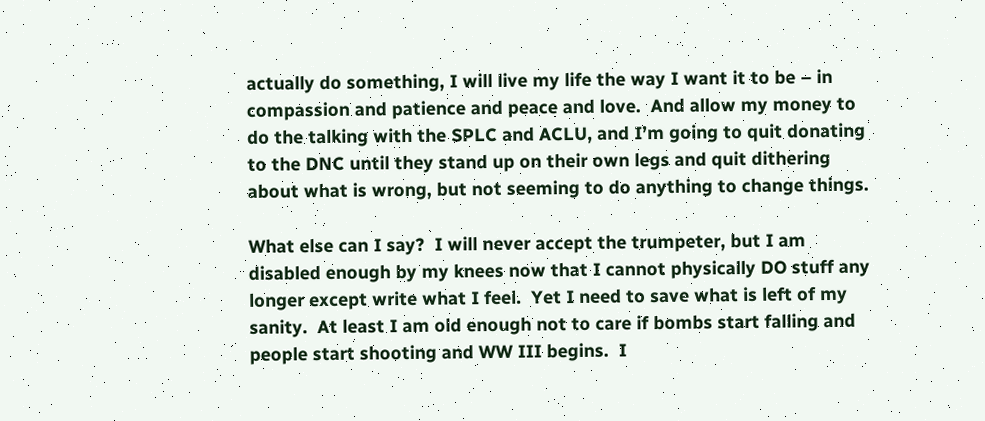actually do something, I will live my life the way I want it to be – in compassion and patience and peace and love.  And allow my money to do the talking with the SPLC and ACLU, and I’m going to quit donating to the DNC until they stand up on their own legs and quit dithering about what is wrong, but not seeming to do anything to change things.

What else can I say?  I will never accept the trumpeter, but I am disabled enough by my knees now that I cannot physically DO stuff any longer except write what I feel.  Yet I need to save what is left of my sanity.  At least I am old enough not to care if bombs start falling and people start shooting and WW III begins.  I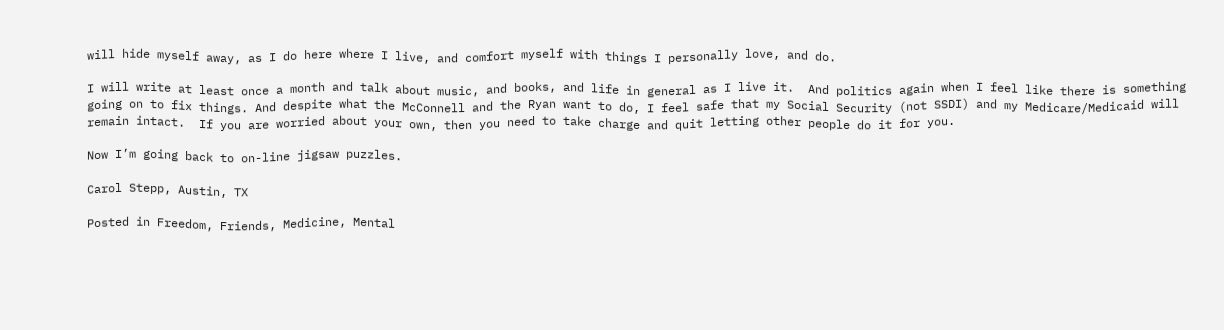will hide myself away, as I do here where I live, and comfort myself with things I personally love, and do.

I will write at least once a month and talk about music, and books, and life in general as I live it.  And politics again when I feel like there is something going on to fix things. And despite what the McConnell and the Ryan want to do, I feel safe that my Social Security (not SSDI) and my Medicare/Medicaid will remain intact.  If you are worried about your own, then you need to take charge and quit letting other people do it for you.

Now I’m going back to on-line jigsaw puzzles.

Carol Stepp, Austin, TX

Posted in Freedom, Friends, Medicine, Mental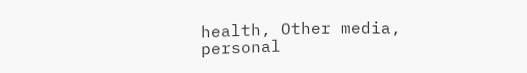health, Other media, personal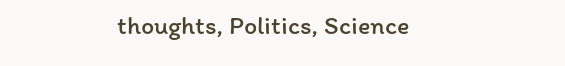thoughts, Politics, Science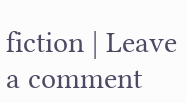fiction | Leave a comment